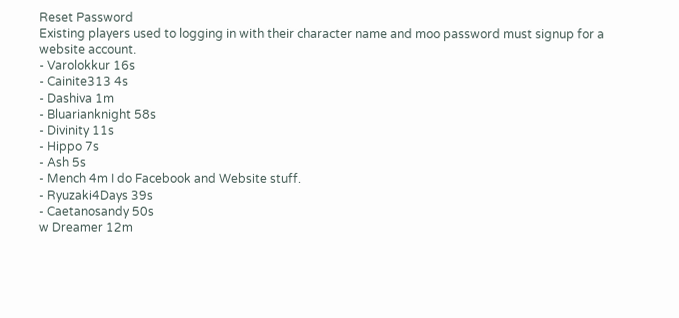Reset Password
Existing players used to logging in with their character name and moo password must signup for a website account.
- Varolokkur 16s
- Cainite313 4s
- Dashiva 1m
- Bluarianknight 58s
- Divinity 11s
- Hippo 7s
- Ash 5s
- Mench 4m I do Facebook and Website stuff.
- Ryuzaki4Days 39s
- Caetanosandy 50s
w Dreamer 12m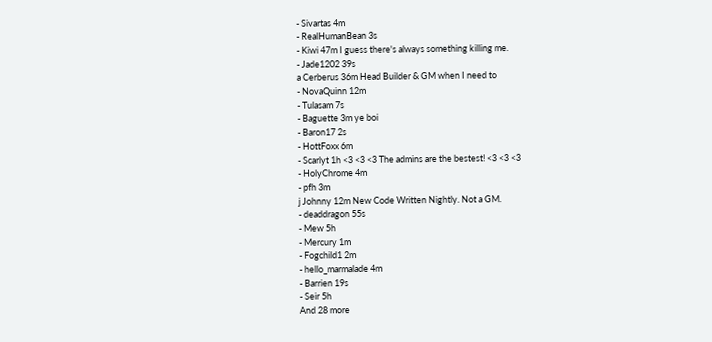- Sivartas 4m
- RealHumanBean 3s
- Kiwi 47m I guess there's always something killing me.
- Jade1202 39s
a Cerberus 36m Head Builder & GM when I need to
- NovaQuinn 12m
- Tulasam 7s
- Baguette 3m ye boi
- Baron17 2s
- HottFoxx 6m
- Scarlyt 1h <3 <3 <3 The admins are the bestest! <3 <3 <3
- HolyChrome 4m
- pfh 3m
j Johnny 12m New Code Written Nightly. Not a GM.
- deaddragon 55s
- Mew 5h
- Mercury 1m
- Fogchild1 2m
- hello_marmalade 4m
- Barrien 19s
- Seir 5h
And 28 more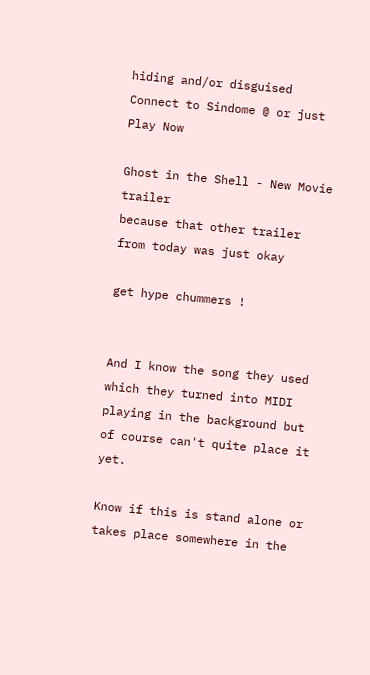hiding and/or disguised
Connect to Sindome @ or just Play Now

Ghost in the Shell - New Movie trailer
because that other trailer from today was just okay

get hype chummers !


And I know the song they used which they turned into MIDI playing in the background but of course can't quite place it yet.

Know if this is stand alone or takes place somewhere in the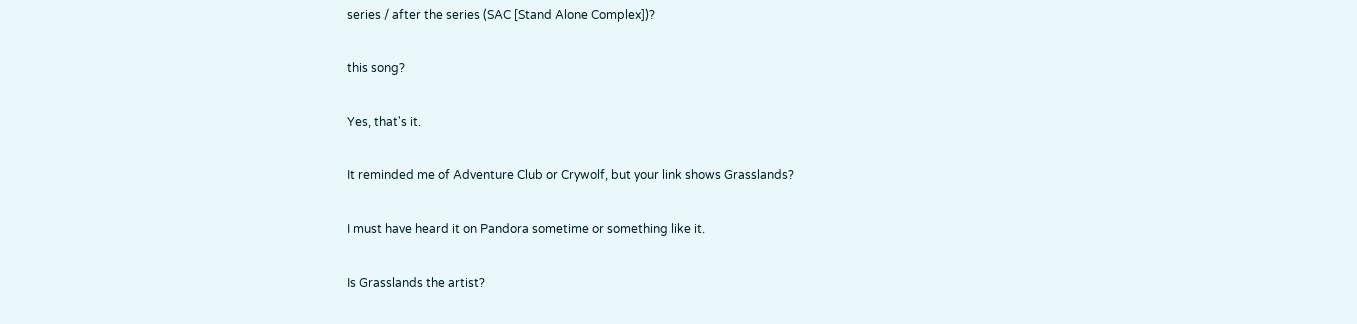series / after the series (SAC [Stand Alone Complex])?

this song?

Yes, that's it.

It reminded me of Adventure Club or Crywolf, but your link shows Grasslands?

I must have heard it on Pandora sometime or something like it.

Is Grasslands the artist?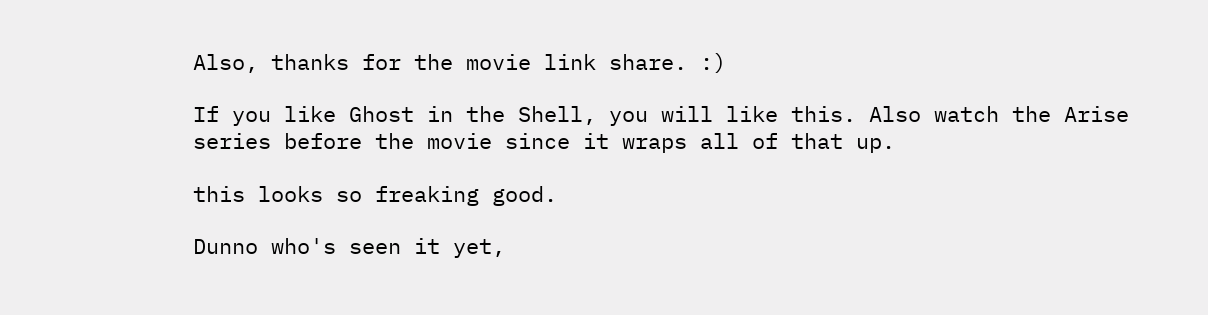Also, thanks for the movie link share. :)

If you like Ghost in the Shell, you will like this. Also watch the Arise series before the movie since it wraps all of that up.

this looks so freaking good.

Dunno who's seen it yet,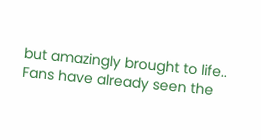but amazingly brought to life.. Fans have already seen the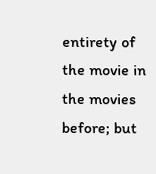entirety of the movie in the movies before; but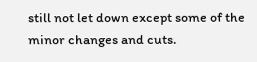still not let down except some of the minor changes and cuts.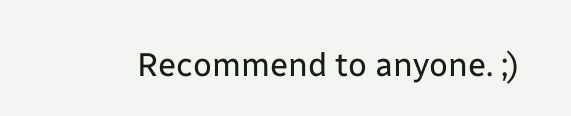Recommend to anyone. ;)